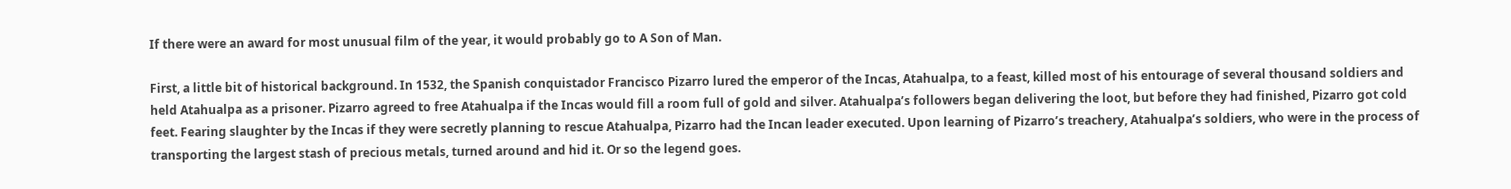If there were an award for most unusual film of the year, it would probably go to A Son of Man.

First, a little bit of historical background. In 1532, the Spanish conquistador Francisco Pizarro lured the emperor of the Incas, Atahualpa, to a feast, killed most of his entourage of several thousand soldiers and held Atahualpa as a prisoner. Pizarro agreed to free Atahualpa if the Incas would fill a room full of gold and silver. Atahualpa’s followers began delivering the loot, but before they had finished, Pizarro got cold feet. Fearing slaughter by the Incas if they were secretly planning to rescue Atahualpa, Pizarro had the Incan leader executed. Upon learning of Pizarro’s treachery, Atahualpa’s soldiers, who were in the process of transporting the largest stash of precious metals, turned around and hid it. Or so the legend goes.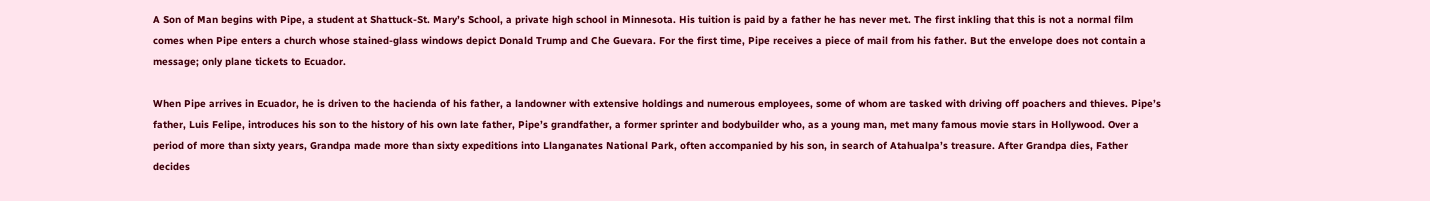A Son of Man begins with Pipe, a student at Shattuck-St. Mary’s School, a private high school in Minnesota. His tuition is paid by a father he has never met. The first inkling that this is not a normal film comes when Pipe enters a church whose stained-glass windows depict Donald Trump and Che Guevara. For the first time, Pipe receives a piece of mail from his father. But the envelope does not contain a message; only plane tickets to Ecuador.

When Pipe arrives in Ecuador, he is driven to the hacienda of his father, a landowner with extensive holdings and numerous employees, some of whom are tasked with driving off poachers and thieves. Pipe’s father, Luis Felipe, introduces his son to the history of his own late father, Pipe’s grandfather, a former sprinter and bodybuilder who, as a young man, met many famous movie stars in Hollywood. Over a period of more than sixty years, Grandpa made more than sixty expeditions into Llanganates National Park, often accompanied by his son, in search of Atahualpa’s treasure. After Grandpa dies, Father decides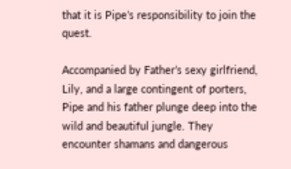that it is Pipe’s responsibility to join the quest.

Accompanied by Father’s sexy girlfriend, Lily, and a large contingent of porters, Pipe and his father plunge deep into the wild and beautiful jungle. They encounter shamans and dangerous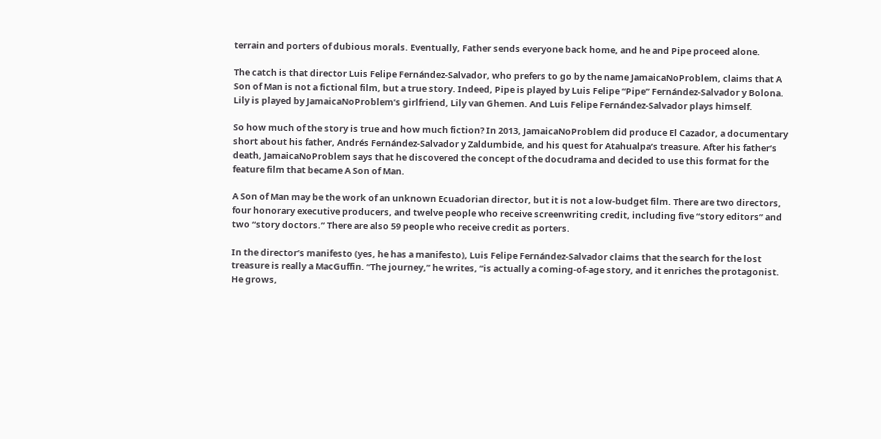terrain and porters of dubious morals. Eventually, Father sends everyone back home, and he and Pipe proceed alone.

The catch is that director Luis Felipe Fernández-Salvador, who prefers to go by the name JamaicaNoProblem, claims that A Son of Man is not a fictional film, but a true story. Indeed, Pipe is played by Luis Felipe “Pipe” Fernández-Salvador y Bolona. Lily is played by JamaicaNoProblem’s girlfriend, Lily van Ghemen. And Luis Felipe Fernández-Salvador plays himself.

So how much of the story is true and how much fiction? In 2013, JamaicaNoProblem did produce El Cazador, a documentary short about his father, Andrés Fernández-Salvador y Zaldumbide, and his quest for Atahualpa’s treasure. After his father’s death, JamaicaNoProblem says that he discovered the concept of the docudrama and decided to use this format for the feature film that became A Son of Man.

A Son of Man may be the work of an unknown Ecuadorian director, but it is not a low-budget film. There are two directors, four honorary executive producers, and twelve people who receive screenwriting credit, including five “story editors” and two “story doctors.” There are also 59 people who receive credit as porters.

In the director’s manifesto (yes, he has a manifesto), Luis Felipe Fernández-Salvador claims that the search for the lost treasure is really a MacGuffin. “The journey,” he writes, “is actually a coming-of-age story, and it enriches the protagonist. He grows,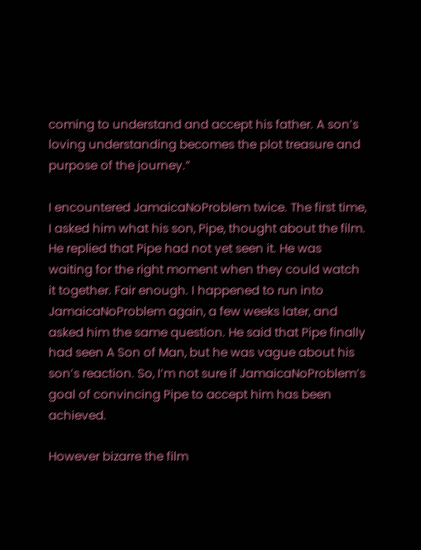coming to understand and accept his father. A son’s loving understanding becomes the plot treasure and purpose of the journey.”

I encountered JamaicaNoProblem twice. The first time, I asked him what his son, Pipe, thought about the film. He replied that Pipe had not yet seen it. He was waiting for the right moment when they could watch it together. Fair enough. I happened to run into JamaicaNoProblem again, a few weeks later, and asked him the same question. He said that Pipe finally had seen A Son of Man, but he was vague about his son’s reaction. So, I’m not sure if JamaicaNoProblem’s goal of convincing Pipe to accept him has been achieved.

However bizarre the film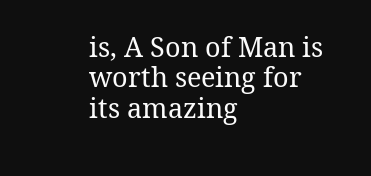is, A Son of Man is worth seeing for its amazing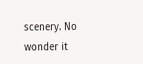scenery. No wonder it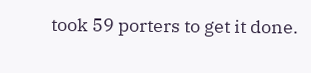took 59 porters to get it done.